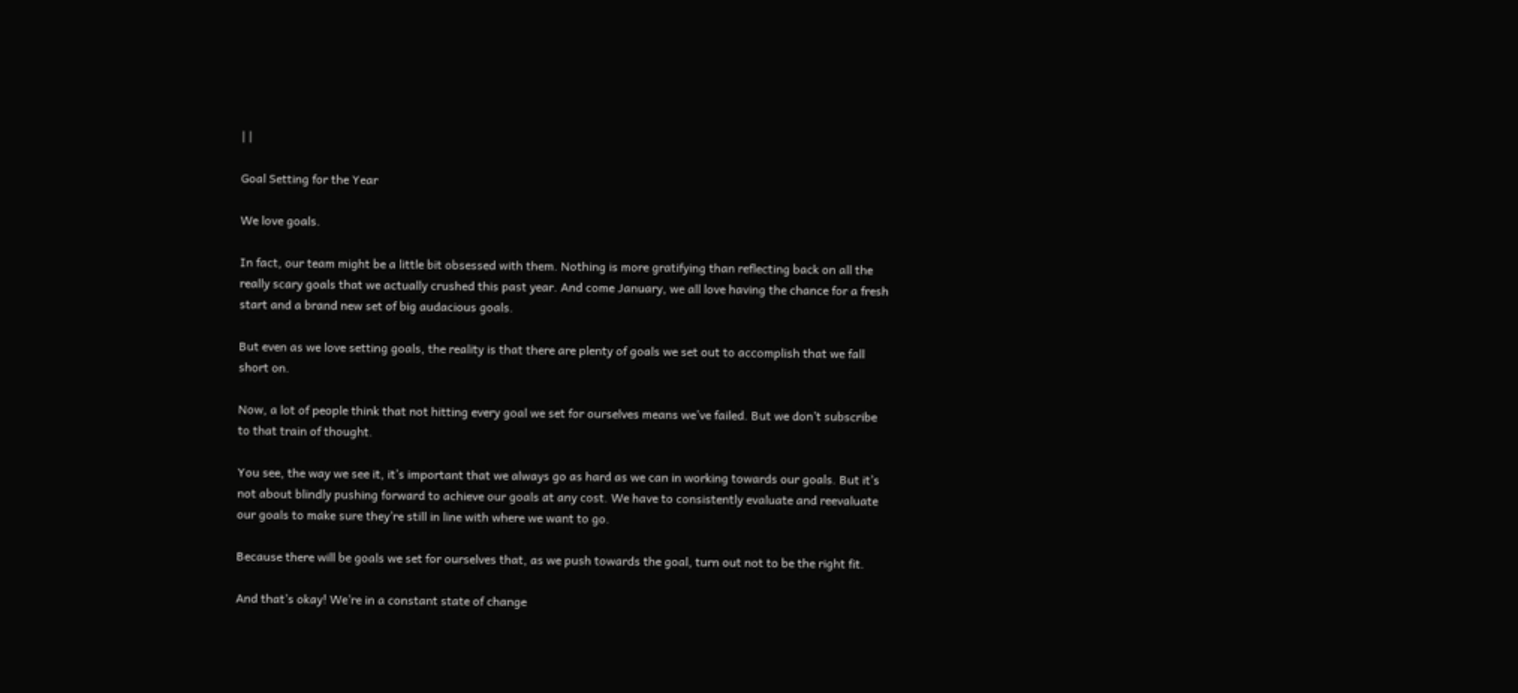| |

Goal Setting for the Year

We love goals.

In fact, our team might be a little bit obsessed with them. Nothing is more gratifying than reflecting back on all the really scary goals that we actually crushed this past year. And come January, we all love having the chance for a fresh start and a brand new set of big audacious goals.

But even as we love setting goals, the reality is that there are plenty of goals we set out to accomplish that we fall short on.

Now, a lot of people think that not hitting every goal we set for ourselves means we’ve failed. But we don’t subscribe to that train of thought.

You see, the way we see it, it’s important that we always go as hard as we can in working towards our goals. But it’s not about blindly pushing forward to achieve our goals at any cost. We have to consistently evaluate and reevaluate our goals to make sure they’re still in line with where we want to go.

Because there will be goals we set for ourselves that, as we push towards the goal, turn out not to be the right fit.

And that’s okay! We’re in a constant state of change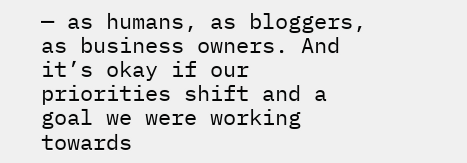— as humans, as bloggers, as business owners. And it’s okay if our priorities shift and a goal we were working towards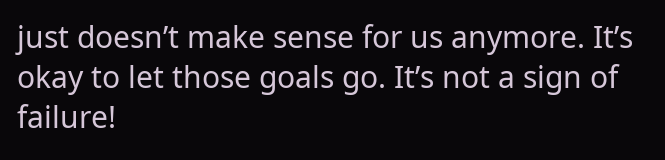just doesn’t make sense for us anymore. It’s okay to let those goals go. It’s not a sign of failure!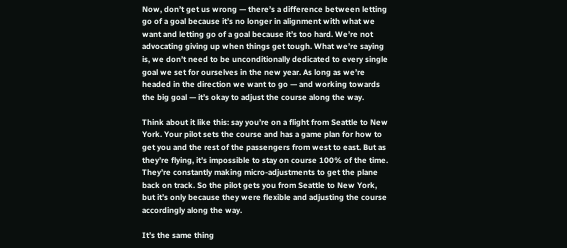Now, don’t get us wrong — there’s a difference between letting go of a goal because it’s no longer in alignment with what we want and letting go of a goal because it’s too hard. We’re not advocating giving up when things get tough. What we’re saying is, we don’t need to be unconditionally dedicated to every single goal we set for ourselves in the new year. As long as we’re headed in the direction we want to go — and working towards the big goal — it’s okay to adjust the course along the way.

Think about it like this: say you’re on a flight from Seattle to New York. Your pilot sets the course and has a game plan for how to get you and the rest of the passengers from west to east. But as they’re flying, it’s impossible to stay on course 100% of the time. They’re constantly making micro-adjustments to get the plane back on track. So the pilot gets you from Seattle to New York, but it’s only because they were flexible and adjusting the course accordingly along the way.

It’s the same thing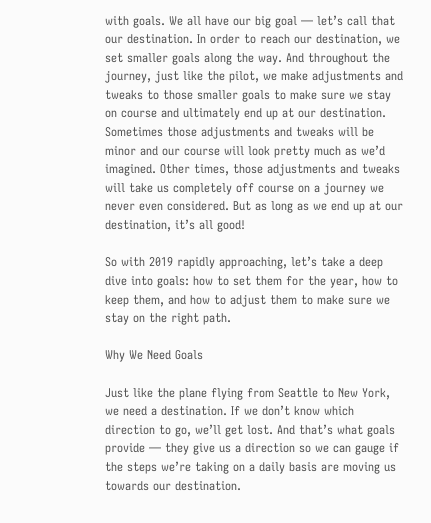with goals. We all have our big goal — let’s call that our destination. In order to reach our destination, we set smaller goals along the way. And throughout the journey, just like the pilot, we make adjustments and tweaks to those smaller goals to make sure we stay on course and ultimately end up at our destination. Sometimes those adjustments and tweaks will be minor and our course will look pretty much as we’d imagined. Other times, those adjustments and tweaks will take us completely off course on a journey we never even considered. But as long as we end up at our destination, it’s all good!

So with 2019 rapidly approaching, let’s take a deep dive into goals: how to set them for the year, how to keep them, and how to adjust them to make sure we stay on the right path.

Why We Need Goals

Just like the plane flying from Seattle to New York, we need a destination. If we don’t know which direction to go, we’ll get lost. And that’s what goals provide — they give us a direction so we can gauge if the steps we’re taking on a daily basis are moving us towards our destination.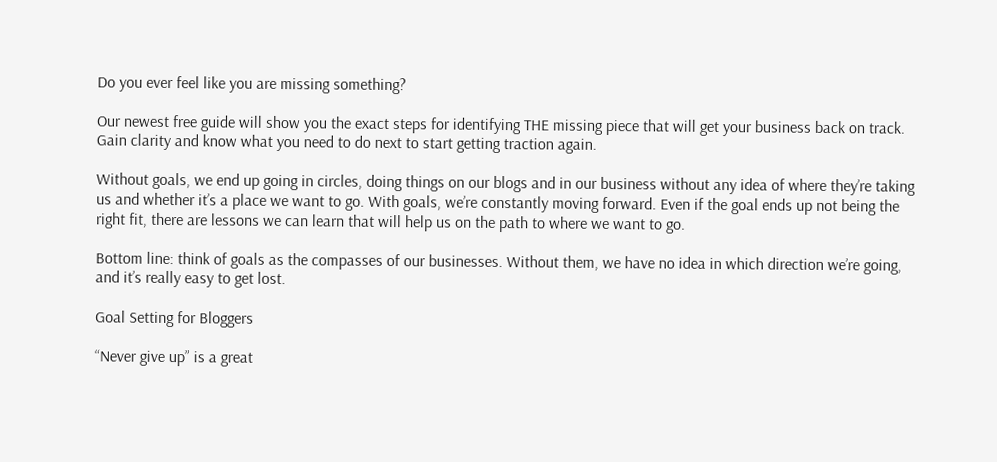Do you ever feel like you are missing something?

Our newest free guide will show you the exact steps for identifying THE missing piece that will get your business back on track. Gain clarity and know what you need to do next to start getting traction again.

Without goals, we end up going in circles, doing things on our blogs and in our business without any idea of where they’re taking us and whether it’s a place we want to go. With goals, we’re constantly moving forward. Even if the goal ends up not being the right fit, there are lessons we can learn that will help us on the path to where we want to go.

Bottom line: think of goals as the compasses of our businesses. Without them, we have no idea in which direction we’re going, and it’s really easy to get lost.

Goal Setting for Bloggers

“Never give up” is a great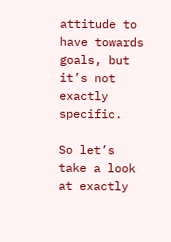attitude to have towards goals, but it’s not exactly specific.

So let’s take a look at exactly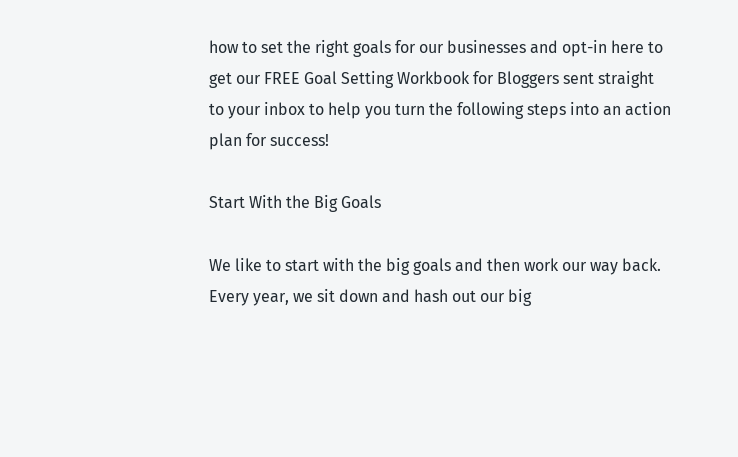how to set the right goals for our businesses and opt-in here to get our FREE Goal Setting Workbook for Bloggers sent straight to your inbox to help you turn the following steps into an action plan for success!

Start With the Big Goals

We like to start with the big goals and then work our way back. Every year, we sit down and hash out our big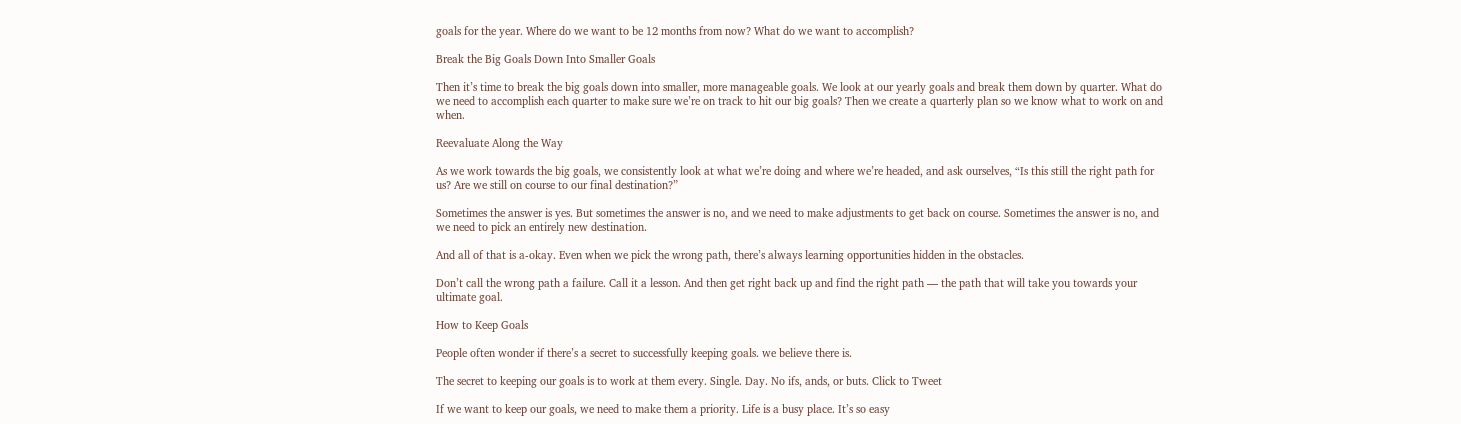goals for the year. Where do we want to be 12 months from now? What do we want to accomplish?

Break the Big Goals Down Into Smaller Goals

Then it’s time to break the big goals down into smaller, more manageable goals. We look at our yearly goals and break them down by quarter. What do we need to accomplish each quarter to make sure we’re on track to hit our big goals? Then we create a quarterly plan so we know what to work on and when.

Reevaluate Along the Way

As we work towards the big goals, we consistently look at what we’re doing and where we’re headed, and ask ourselves, “Is this still the right path for us? Are we still on course to our final destination?”

Sometimes the answer is yes. But sometimes the answer is no, and we need to make adjustments to get back on course. Sometimes the answer is no, and we need to pick an entirely new destination.

And all of that is a-okay. Even when we pick the wrong path, there’s always learning opportunities hidden in the obstacles.

Don’t call the wrong path a failure. Call it a lesson. And then get right back up and find the right path — the path that will take you towards your ultimate goal.

How to Keep Goals

People often wonder if there’s a secret to successfully keeping goals. we believe there is.

The secret to keeping our goals is to work at them every. Single. Day. No ifs, ands, or buts. Click to Tweet

If we want to keep our goals, we need to make them a priority. Life is a busy place. It’s so easy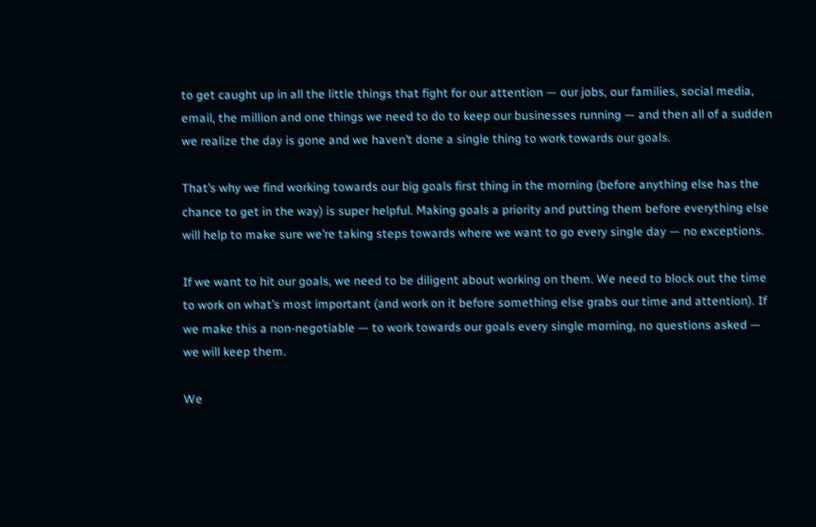to get caught up in all the little things that fight for our attention — our jobs, our families, social media, email, the million and one things we need to do to keep our businesses running — and then all of a sudden we realize the day is gone and we haven’t done a single thing to work towards our goals.

That’s why we find working towards our big goals first thing in the morning (before anything else has the chance to get in the way) is super helpful. Making goals a priority and putting them before everything else will help to make sure we’re taking steps towards where we want to go every single day — no exceptions.

If we want to hit our goals, we need to be diligent about working on them. We need to block out the time to work on what’s most important (and work on it before something else grabs our time and attention). If we make this a non-negotiable — to work towards our goals every single morning, no questions asked — we will keep them.

We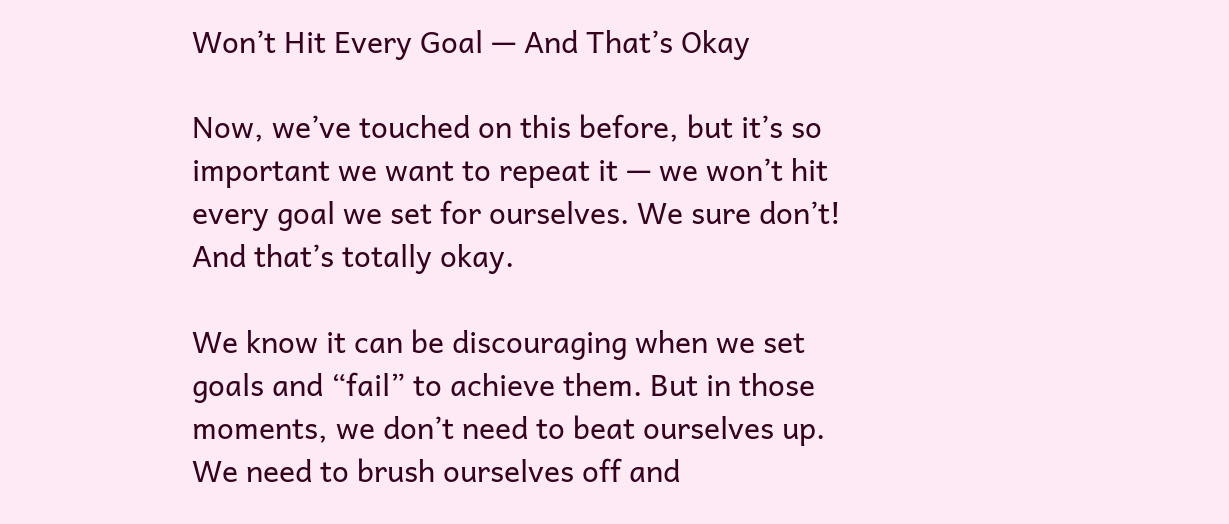Won’t Hit Every Goal — And That’s Okay

Now, we’ve touched on this before, but it’s so important we want to repeat it — we won’t hit every goal we set for ourselves. We sure don’t! And that’s totally okay.

We know it can be discouraging when we set goals and “fail” to achieve them. But in those moments, we don’t need to beat ourselves up. We need to brush ourselves off and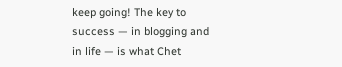keep going! The key to success — in blogging and in life — is what Chet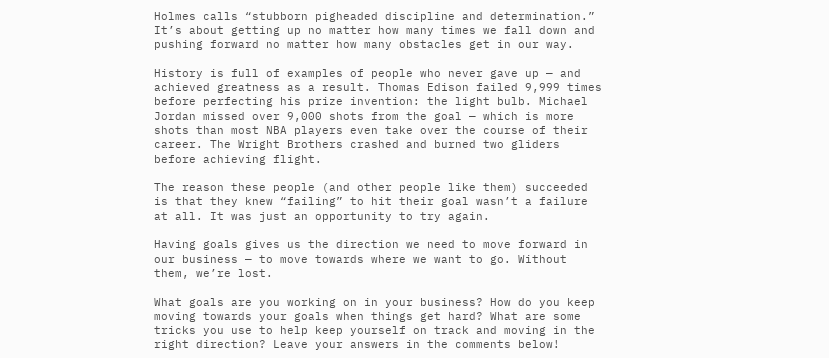Holmes calls “stubborn pigheaded discipline and determination.” It’s about getting up no matter how many times we fall down and pushing forward no matter how many obstacles get in our way.

History is full of examples of people who never gave up — and achieved greatness as a result. Thomas Edison failed 9,999 times before perfecting his prize invention: the light bulb. Michael Jordan missed over 9,000 shots from the goal — which is more shots than most NBA players even take over the course of their career. The Wright Brothers crashed and burned two gliders before achieving flight.

The reason these people (and other people like them) succeeded is that they knew “failing” to hit their goal wasn’t a failure at all. It was just an opportunity to try again.

Having goals gives us the direction we need to move forward in our business — to move towards where we want to go. Without them, we’re lost.

What goals are you working on in your business? How do you keep moving towards your goals when things get hard? What are some tricks you use to help keep yourself on track and moving in the right direction? Leave your answers in the comments below!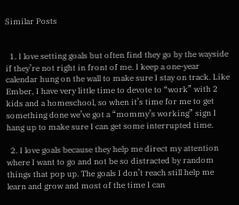Similar Posts


  1. I love setting goals but often find they go by the wayside if they’re not right in front of me. I keep a one-year calendar hung on the wall to make sure I stay on track. Like Ember, I have very little time to devote to “work” with 2 kids and a homeschool, so when it’s time for me to get something done we’ve got a “mommy’s working” sign I hang up to make sure I can get some interrupted time.

  2. I love goals because they help me direct my attention where I want to go and not be so distracted by random things that pop up. The goals I don’t reach still help me learn and grow and most of the time I can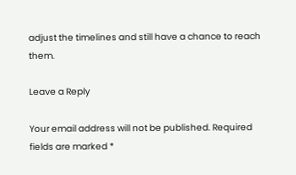adjust the timelines and still have a chance to reach them.

Leave a Reply

Your email address will not be published. Required fields are marked *